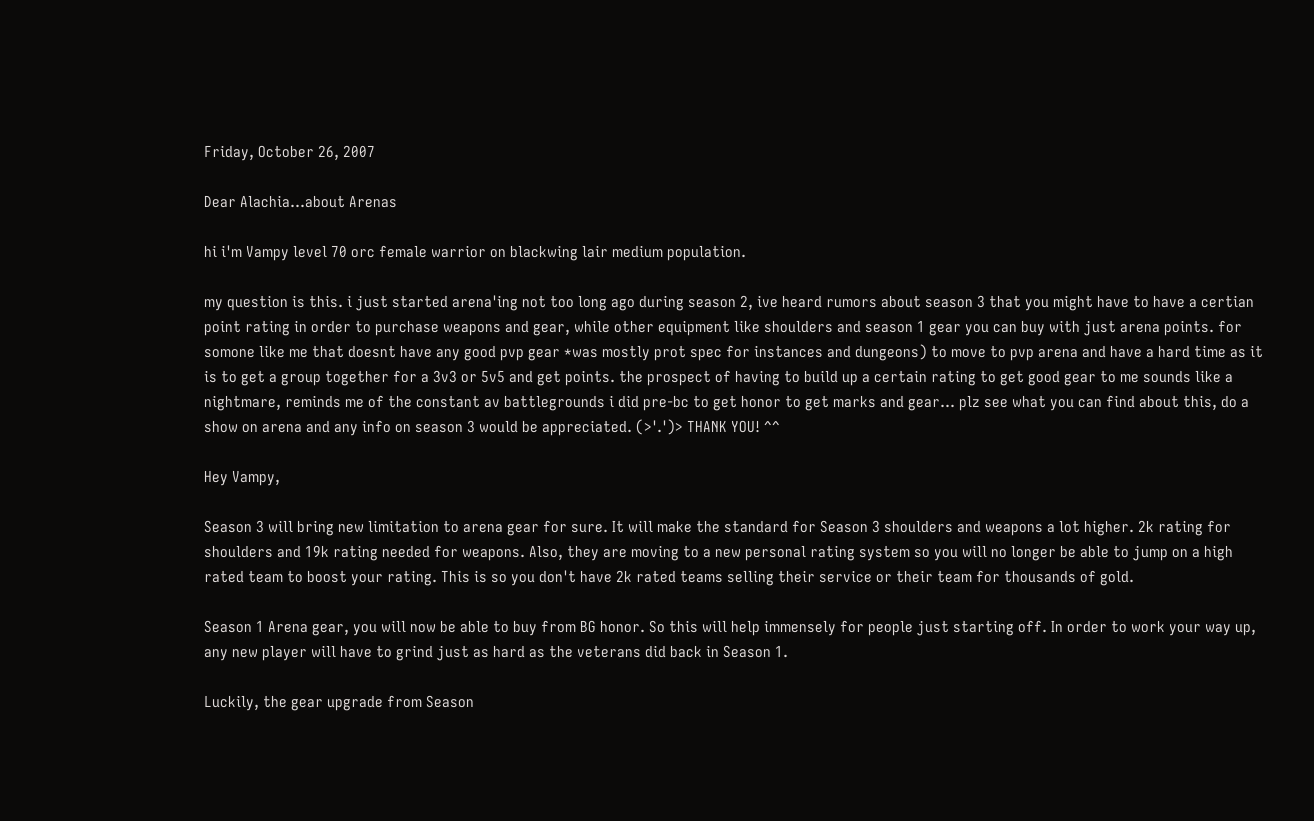Friday, October 26, 2007

Dear Alachia...about Arenas

hi i'm Vampy level 70 orc female warrior on blackwing lair medium population.

my question is this. i just started arena'ing not too long ago during season 2, ive heard rumors about season 3 that you might have to have a certian point rating in order to purchase weapons and gear, while other equipment like shoulders and season 1 gear you can buy with just arena points. for somone like me that doesnt have any good pvp gear *was mostly prot spec for instances and dungeons) to move to pvp arena and have a hard time as it is to get a group together for a 3v3 or 5v5 and get points. the prospect of having to build up a certain rating to get good gear to me sounds like a nightmare, reminds me of the constant av battlegrounds i did pre-bc to get honor to get marks and gear... plz see what you can find about this, do a show on arena and any info on season 3 would be appreciated. (>'.')> THANK YOU! ^^

Hey Vampy,

Season 3 will bring new limitation to arena gear for sure. It will make the standard for Season 3 shoulders and weapons a lot higher. 2k rating for shoulders and 19k rating needed for weapons. Also, they are moving to a new personal rating system so you will no longer be able to jump on a high rated team to boost your rating. This is so you don't have 2k rated teams selling their service or their team for thousands of gold.

Season 1 Arena gear, you will now be able to buy from BG honor. So this will help immensely for people just starting off. In order to work your way up, any new player will have to grind just as hard as the veterans did back in Season 1.

Luckily, the gear upgrade from Season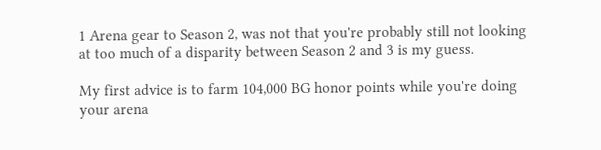1 Arena gear to Season 2, was not that you're probably still not looking at too much of a disparity between Season 2 and 3 is my guess.

My first advice is to farm 104,000 BG honor points while you're doing your arena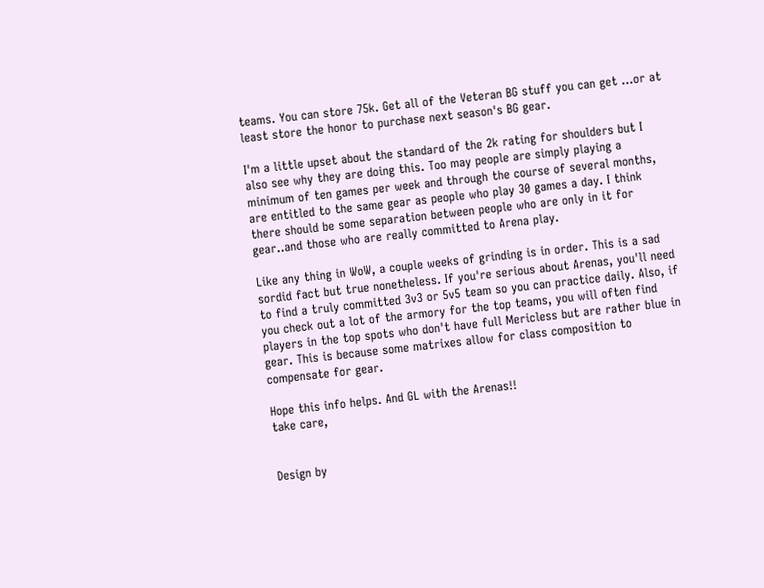teams. You can store 75k. Get all of the Veteran BG stuff you can get ...or at least store the honor to purchase next season's BG gear.

I'm a little upset about the standard of the 2k rating for shoulders but I also see why they are doing this. Too may people are simply playing a minimum of ten games per week and through the course of several months, are entitled to the same gear as people who play 30 games a day. I think there should be some separation between people who are only in it for gear..and those who are really committed to Arena play.

Like any thing in WoW, a couple weeks of grinding is in order. This is a sad sordid fact but true nonetheless. If you're serious about Arenas, you'll need to find a truly committed 3v3 or 5v5 team so you can practice daily. Also, if you check out a lot of the armory for the top teams, you will often find players in the top spots who don't have full Mericless but are rather blue in gear. This is because some matrixes allow for class composition to compensate for gear.

Hope this info helps. And GL with the Arenas!!
take care,


Design by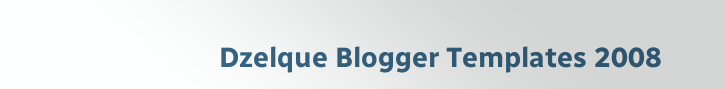Dzelque Blogger Templates 2008